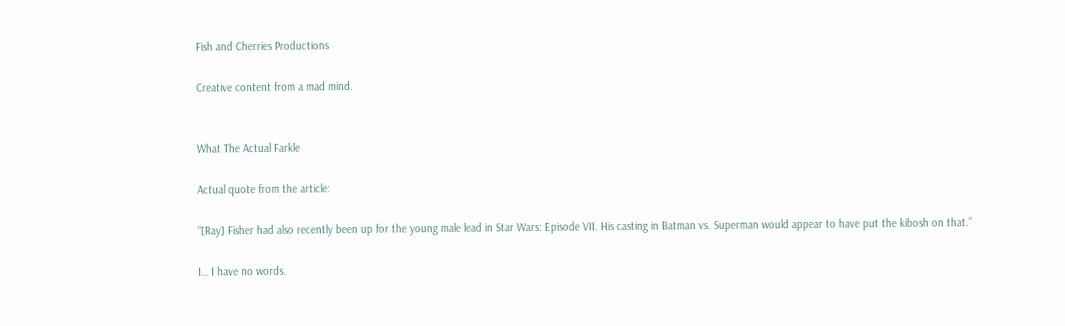Fish and Cherries Productions

Creative content from a mad mind.


What The Actual Farkle

Actual quote from the article:

“[Ray] Fisher had also recently been up for the young male lead in Star Wars: Episode VII. His casting in Batman vs. Superman would appear to have put the kibosh on that.”

I… I have no words.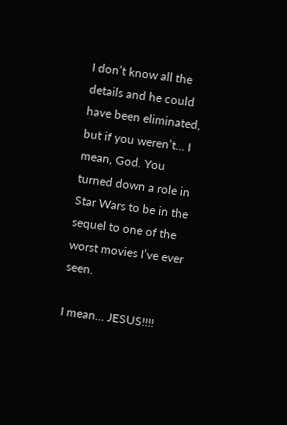I don’t know all the details and he could have been eliminated, but if you weren’t… I mean, God. You turned down a role in Star Wars to be in the sequel to one of the worst movies I’ve ever seen.

I mean… JESUS!!!!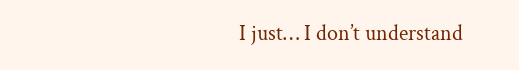I just… I don’t understand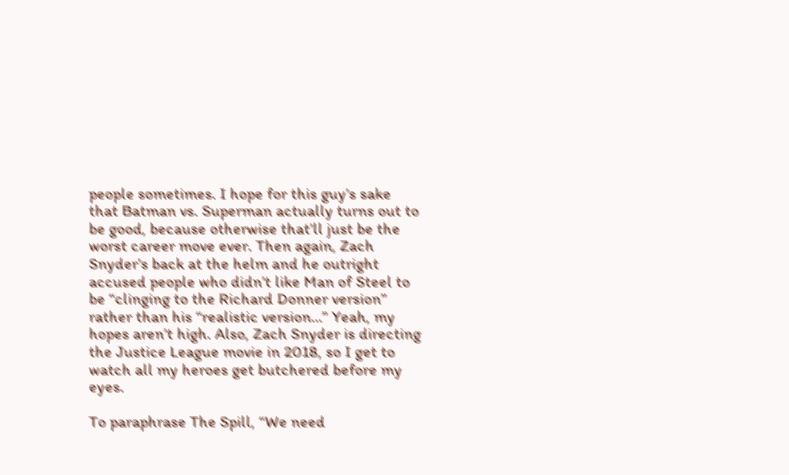people sometimes. I hope for this guy’s sake that Batman vs. Superman actually turns out to be good, because otherwise that’ll just be the worst career move ever. Then again, Zach Snyder’s back at the helm and he outright accused people who didn’t like Man of Steel to be “clinging to the Richard Donner version” rather than his “realistic version…” Yeah, my hopes aren’t high. Also, Zach Snyder is directing the Justice League movie in 2018, so I get to watch all my heroes get butchered before my eyes.

To paraphrase The Spill, “We need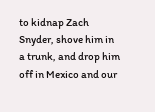to kidnap Zach Snyder, shove him in a trunk, and drop him off in Mexico and our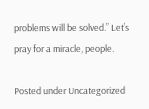problems will be solved.” Let’s pray for a miracle, people.

Posted under Uncategorized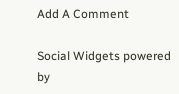Add A Comment

Social Widgets powered by